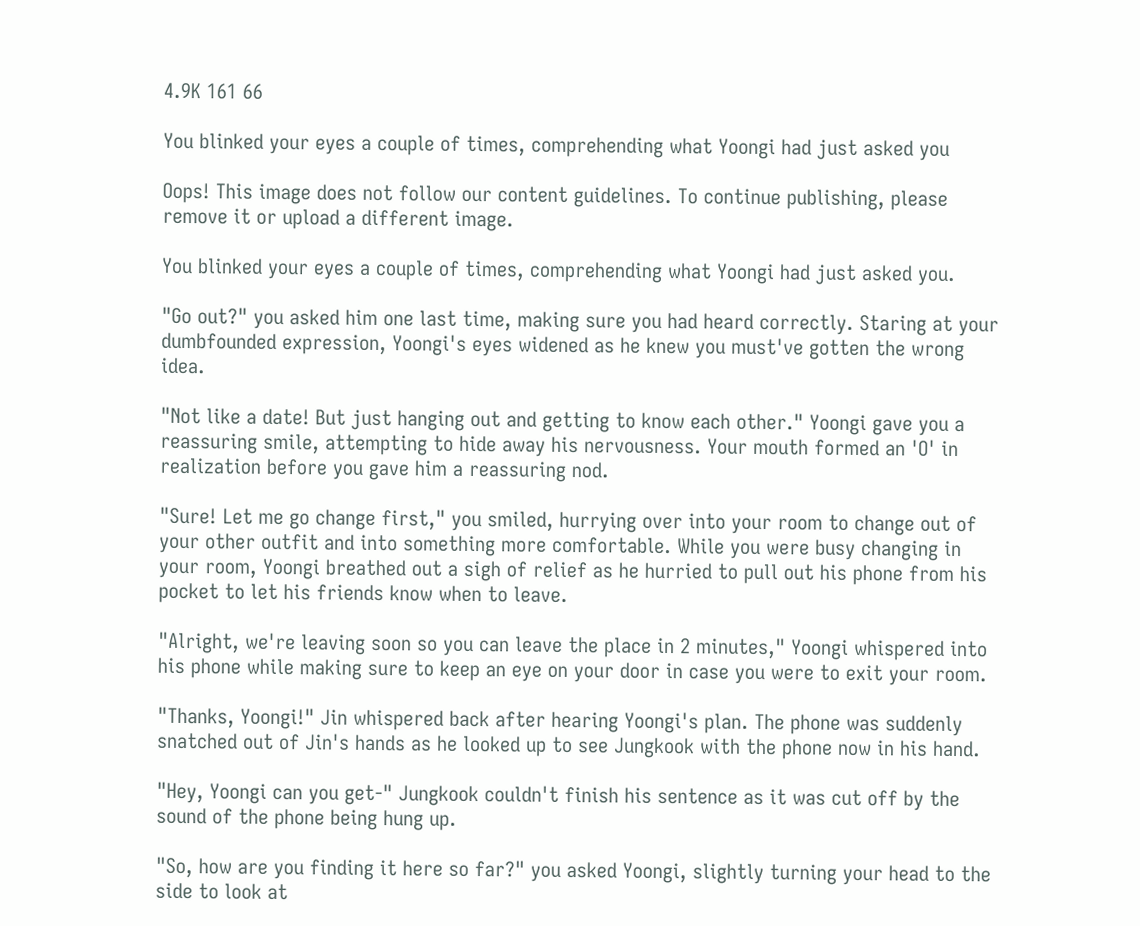4.9K 161 66

You blinked your eyes a couple of times, comprehending what Yoongi had just asked you

Oops! This image does not follow our content guidelines. To continue publishing, please remove it or upload a different image.

You blinked your eyes a couple of times, comprehending what Yoongi had just asked you.

"Go out?" you asked him one last time, making sure you had heard correctly. Staring at your dumbfounded expression, Yoongi's eyes widened as he knew you must've gotten the wrong idea.

"Not like a date! But just hanging out and getting to know each other." Yoongi gave you a reassuring smile, attempting to hide away his nervousness. Your mouth formed an 'O' in realization before you gave him a reassuring nod.

"Sure! Let me go change first," you smiled, hurrying over into your room to change out of your other outfit and into something more comfortable. While you were busy changing in your room, Yoongi breathed out a sigh of relief as he hurried to pull out his phone from his pocket to let his friends know when to leave.

"Alright, we're leaving soon so you can leave the place in 2 minutes," Yoongi whispered into his phone while making sure to keep an eye on your door in case you were to exit your room.

"Thanks, Yoongi!" Jin whispered back after hearing Yoongi's plan. The phone was suddenly snatched out of Jin's hands as he looked up to see Jungkook with the phone now in his hand.

"Hey, Yoongi can you get-" Jungkook couldn't finish his sentence as it was cut off by the sound of the phone being hung up.

"So, how are you finding it here so far?" you asked Yoongi, slightly turning your head to the side to look at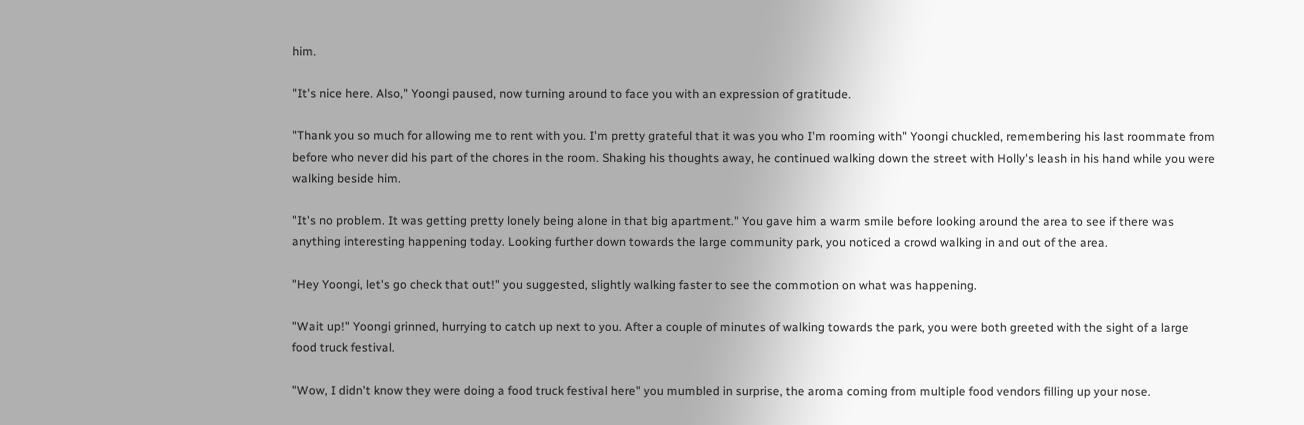him.

"It's nice here. Also," Yoongi paused, now turning around to face you with an expression of gratitude.

"Thank you so much for allowing me to rent with you. I'm pretty grateful that it was you who I'm rooming with" Yoongi chuckled, remembering his last roommate from before who never did his part of the chores in the room. Shaking his thoughts away, he continued walking down the street with Holly's leash in his hand while you were walking beside him.

"It's no problem. It was getting pretty lonely being alone in that big apartment." You gave him a warm smile before looking around the area to see if there was anything interesting happening today. Looking further down towards the large community park, you noticed a crowd walking in and out of the area.

"Hey Yoongi, let's go check that out!" you suggested, slightly walking faster to see the commotion on what was happening.

"Wait up!" Yoongi grinned, hurrying to catch up next to you. After a couple of minutes of walking towards the park, you were both greeted with the sight of a large food truck festival.

"Wow, I didn't know they were doing a food truck festival here" you mumbled in surprise, the aroma coming from multiple food vendors filling up your nose.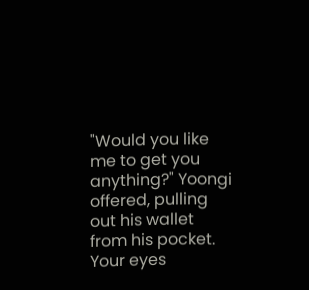"Would you like me to get you anything?" Yoongi offered, pulling out his wallet from his pocket. Your eyes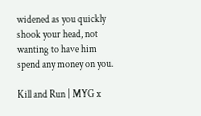widened as you quickly shook your head, not wanting to have him spend any money on you.

Kill and Run | MYG x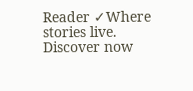Reader ✓Where stories live. Discover now